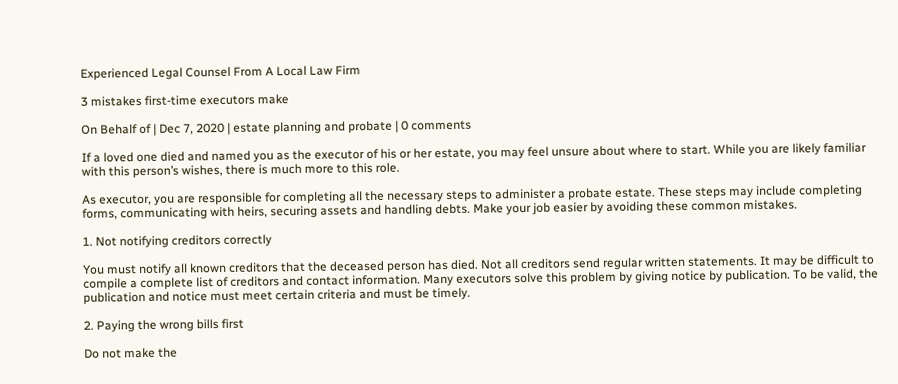Experienced Legal Counsel From A Local Law Firm

3 mistakes first-time executors make

On Behalf of | Dec 7, 2020 | estate planning and probate | 0 comments

If a loved one died and named you as the executor of his or her estate, you may feel unsure about where to start. While you are likely familiar with this person’s wishes, there is much more to this role.

As executor, you are responsible for completing all the necessary steps to administer a probate estate. These steps may include completing forms, communicating with heirs, securing assets and handling debts. Make your job easier by avoiding these common mistakes.

1. Not notifying creditors correctly

You must notify all known creditors that the deceased person has died. Not all creditors send regular written statements. It may be difficult to compile a complete list of creditors and contact information. Many executors solve this problem by giving notice by publication. To be valid, the publication and notice must meet certain criteria and must be timely.

2. Paying the wrong bills first

Do not make the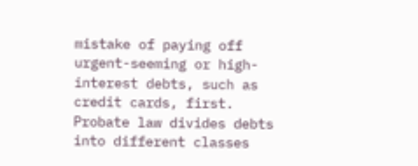mistake of paying off urgent-seeming or high-interest debts, such as credit cards, first. Probate law divides debts into different classes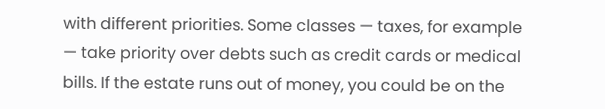with different priorities. Some classes — taxes, for example — take priority over debts such as credit cards or medical bills. If the estate runs out of money, you could be on the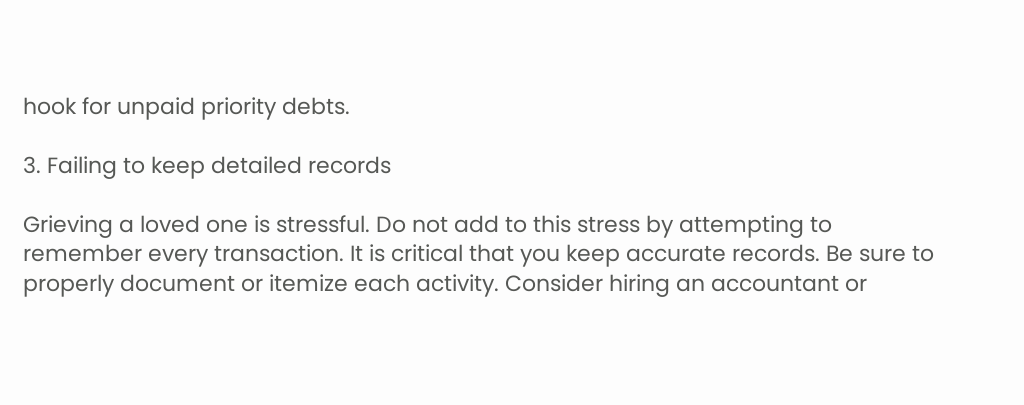hook for unpaid priority debts.

3. Failing to keep detailed records

Grieving a loved one is stressful. Do not add to this stress by attempting to remember every transaction. It is critical that you keep accurate records. Be sure to properly document or itemize each activity. Consider hiring an accountant or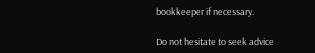bookkeeper if necessary.

Do not hesitate to seek advice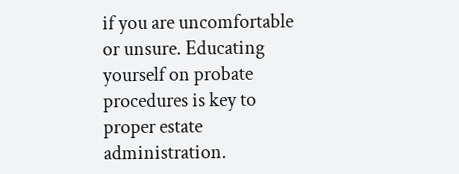if you are uncomfortable or unsure. Educating yourself on probate procedures is key to proper estate administration.